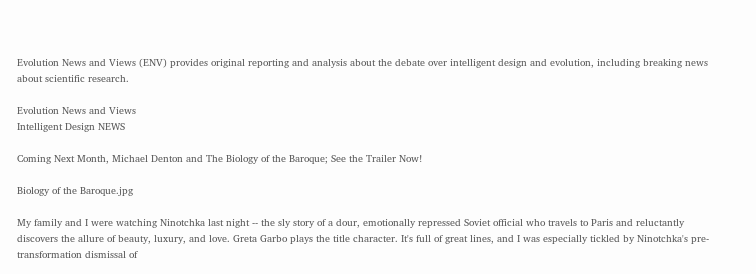Evolution News and Views (ENV) provides original reporting and analysis about the debate over intelligent design and evolution, including breaking news about scientific research.

Evolution News and Views
Intelligent Design NEWS

Coming Next Month, Michael Denton and The Biology of the Baroque; See the Trailer Now!

Biology of the Baroque.jpg

My family and I were watching Ninotchka last night -- the sly story of a dour, emotionally repressed Soviet official who travels to Paris and reluctantly discovers the allure of beauty, luxury, and love. Greta Garbo plays the title character. It's full of great lines, and I was especially tickled by Ninotchka's pre-transformation dismissal of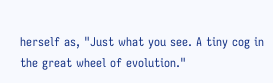herself as, "Just what you see. A tiny cog in the great wheel of evolution."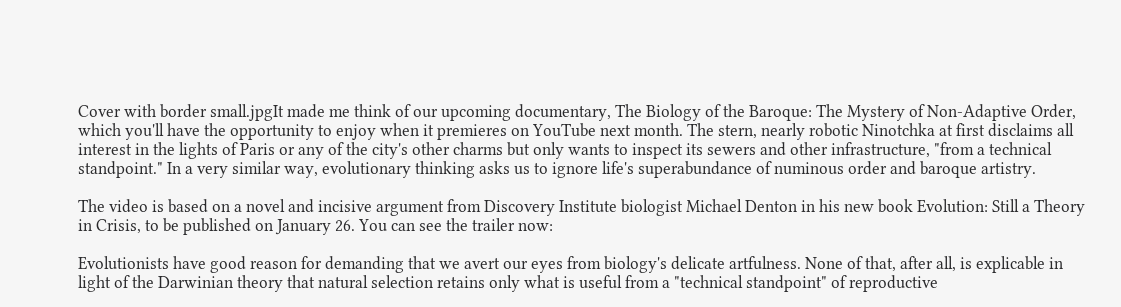Cover with border small.jpgIt made me think of our upcoming documentary, The Biology of the Baroque: The Mystery of Non-Adaptive Order, which you'll have the opportunity to enjoy when it premieres on YouTube next month. The stern, nearly robotic Ninotchka at first disclaims all interest in the lights of Paris or any of the city's other charms but only wants to inspect its sewers and other infrastructure, "from a technical standpoint." In a very similar way, evolutionary thinking asks us to ignore life's superabundance of numinous order and baroque artistry.

The video is based on a novel and incisive argument from Discovery Institute biologist Michael Denton in his new book Evolution: Still a Theory in Crisis, to be published on January 26. You can see the trailer now:

Evolutionists have good reason for demanding that we avert our eyes from biology's delicate artfulness. None of that, after all, is explicable in light of the Darwinian theory that natural selection retains only what is useful from a "technical standpoint" of reproductive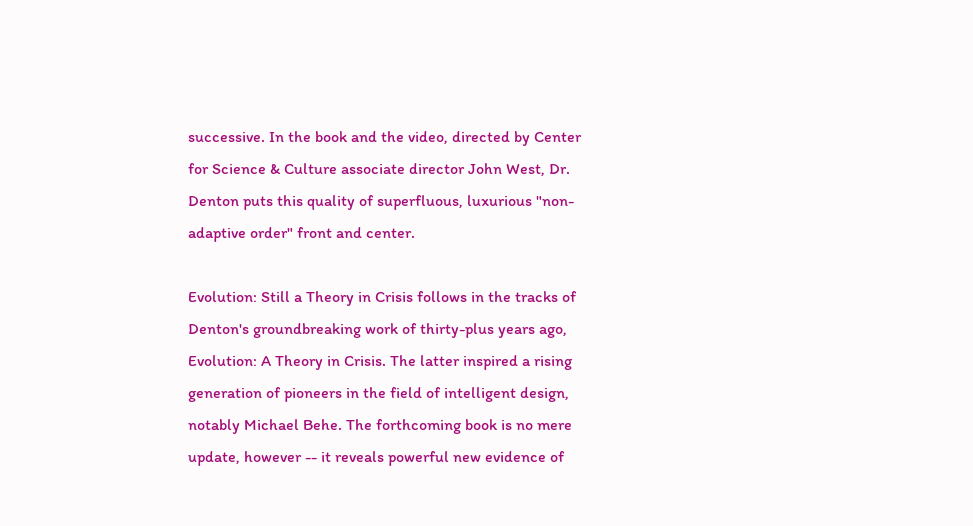successive. In the book and the video, directed by Center for Science & Culture associate director John West, Dr. Denton puts this quality of superfluous, luxurious "non-adaptive order" front and center.

Evolution: Still a Theory in Crisis follows in the tracks of Denton's groundbreaking work of thirty-plus years ago, Evolution: A Theory in Crisis. The latter inspired a rising generation of pioneers in the field of intelligent design, notably Michael Behe. The forthcoming book is no mere update, however -- it reveals powerful new evidence of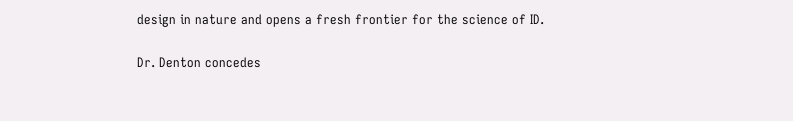design in nature and opens a fresh frontier for the science of ID.

Dr. Denton concedes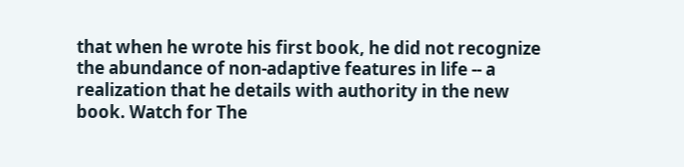that when he wrote his first book, he did not recognize the abundance of non-adaptive features in life -- a realization that he details with authority in the new book. Watch for The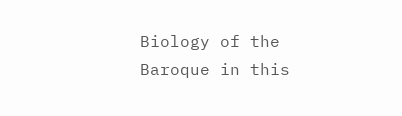Biology of the Baroque in this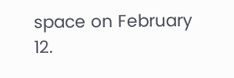space on February 12.